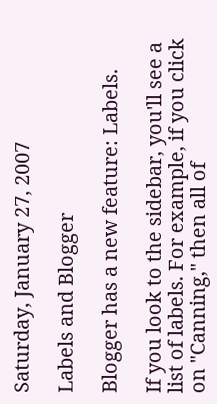Saturday, January 27, 2007

Labels and Blogger

Blogger has a new feature: Labels.

If you look to the sidebar, you'll see a list of labels. For example, if you click on "Canning," then all of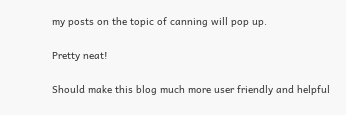my posts on the topic of canning will pop up.

Pretty neat!

Should make this blog much more user friendly and helpful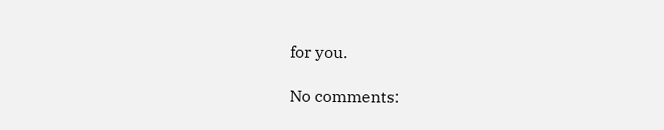for you.

No comments: